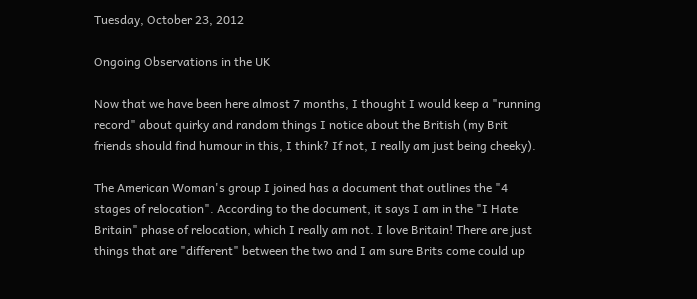Tuesday, October 23, 2012

Ongoing Observations in the UK

Now that we have been here almost 7 months, I thought I would keep a "running record" about quirky and random things I notice about the British (my Brit friends should find humour in this, I think? If not, I really am just being cheeky).

The American Woman's group I joined has a document that outlines the "4 stages of relocation". According to the document, it says I am in the "I Hate Britain" phase of relocation, which I really am not. I love Britain! There are just things that are "different" between the two and I am sure Brits come could up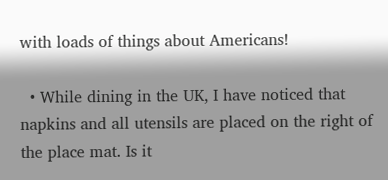with loads of things about Americans!

  • While dining in the UK, I have noticed that napkins and all utensils are placed on the right of the place mat. Is it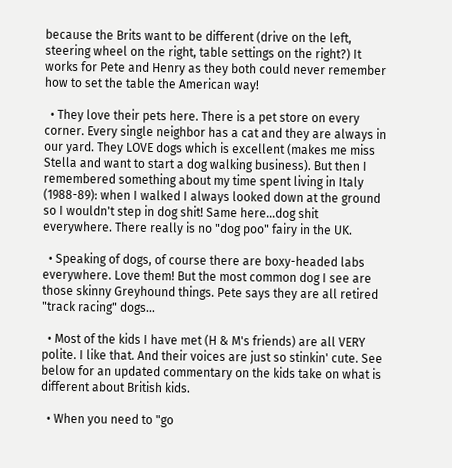because the Brits want to be different (drive on the left, steering wheel on the right, table settings on the right?) It works for Pete and Henry as they both could never remember how to set the table the American way!

  • They love their pets here. There is a pet store on every corner. Every single neighbor has a cat and they are always in our yard. They LOVE dogs which is excellent (makes me miss Stella and want to start a dog walking business). But then I remembered something about my time spent living in Italy (1988-89): when I walked I always looked down at the ground so I wouldn't step in dog shit! Same here...dog shit everywhere. There really is no "dog poo" fairy in the UK.

  • Speaking of dogs, of course there are boxy-headed labs everywhere. Love them! But the most common dog I see are those skinny Greyhound things. Pete says they are all retired "track racing" dogs...

  • Most of the kids I have met (H & M's friends) are all VERY polite. I like that. And their voices are just so stinkin' cute. See below for an updated commentary on the kids take on what is different about British kids.

  • When you need to "go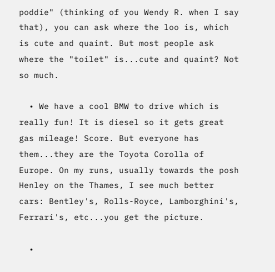poddie" (thinking of you Wendy R. when I say that), you can ask where the loo is, which is cute and quaint. But most people ask where the "toilet" is...cute and quaint? Not so much.

  • We have a cool BMW to drive which is really fun! It is diesel so it gets great gas mileage! Score. But everyone has them...they are the Toyota Corolla of Europe. On my runs, usually towards the posh Henley on the Thames, I see much better cars: Bentley's, Rolls-Royce, Lamborghini's, Ferrari's, etc...you get the picture.

  •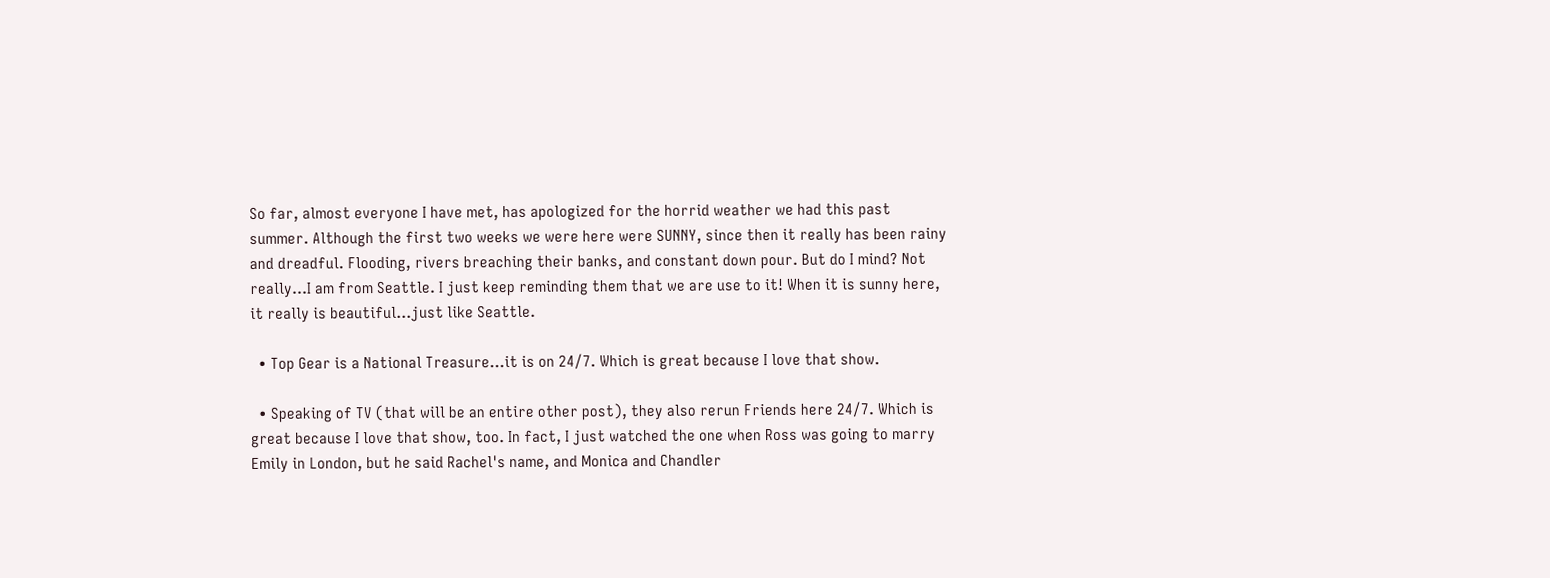So far, almost everyone I have met, has apologized for the horrid weather we had this past summer. Although the first two weeks we were here were SUNNY, since then it really has been rainy and dreadful. Flooding, rivers breaching their banks, and constant down pour. But do I mind? Not really...I am from Seattle. I just keep reminding them that we are use to it! When it is sunny here, it really is beautiful...just like Seattle.

  • Top Gear is a National Treasure...it is on 24/7. Which is great because I love that show.

  • Speaking of TV (that will be an entire other post), they also rerun Friends here 24/7. Which is great because I love that show, too. In fact, I just watched the one when Ross was going to marry Emily in London, but he said Rachel's name, and Monica and Chandler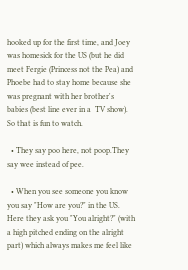hooked up for the first time, and Joey was homesick for the US (but he did meet Fergie (Princess not the Pea) and Phoebe had to stay home because she was pregnant with her brother's babies (best line ever in a  TV show). So that is fun to watch.

  • They say poo here, not poop.They say wee instead of pee.

  • When you see someone you know you say "How are you?" in the US. Here they ask you "You alright?" (with a high pitched ending on the alright part) which always makes me feel like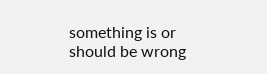something is or should be wrong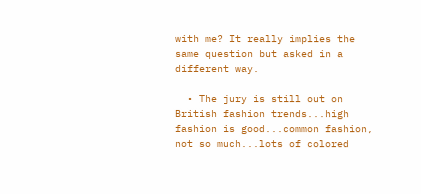with me? It really implies the same question but asked in a different way.

  • The jury is still out on British fashion trends...high fashion is good...common fashion, not so much...lots of colored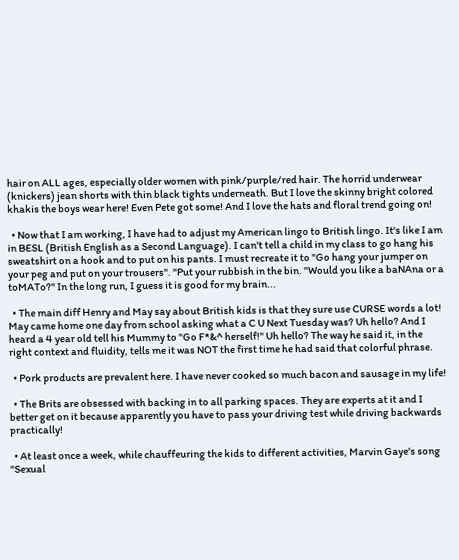hair on ALL ages, especially older women with pink/purple/red hair. The horrid underwear (knickers) jean shorts with thin black tights underneath. But I love the skinny bright colored khakis the boys wear here! Even Pete got some! And I love the hats and floral trend going on!

  • Now that I am working, I have had to adjust my American lingo to British lingo. It's like I am in BESL (British English as a Second Language). I can't tell a child in my class to go hang his sweatshirt on a hook and to put on his pants. I must recreate it to "Go hang your jumper on your peg and put on your trousers". "Put your rubbish in the bin. "Would you like a baNAna or a toMATo?" In the long run, I guess it is good for my brain...

  • The main diff Henry and May say about British kids is that they sure use CURSE words a lot! May came home one day from school asking what a C U Next Tuesday was? Uh hello? And I heard a 4 year old tell his Mummy to "Go F*&^ herself!" Uh hello? The way he said it, in the right context and fluidity, tells me it was NOT the first time he had said that colorful phrase.

  • Pork products are prevalent here. I have never cooked so much bacon and sausage in my life!

  • The Brits are obsessed with backing in to all parking spaces. They are experts at it and I better get on it because apparently you have to pass your driving test while driving backwards practically!

  • At least once a week, while chauffeuring the kids to different activities, Marvin Gaye's song "Sexual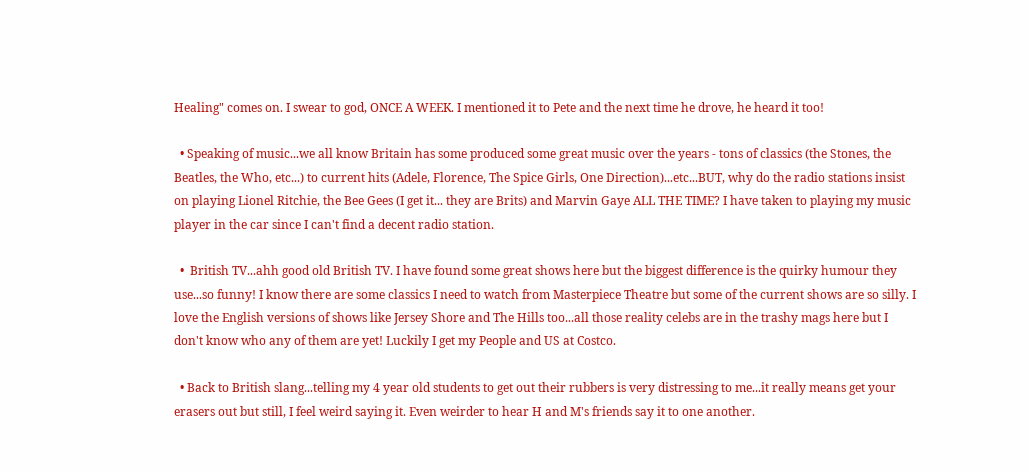Healing" comes on. I swear to god, ONCE A WEEK. I mentioned it to Pete and the next time he drove, he heard it too!

  • Speaking of music...we all know Britain has some produced some great music over the years - tons of classics (the Stones, the Beatles, the Who, etc...) to current hits (Adele, Florence, The Spice Girls, One Direction)...etc...BUT, why do the radio stations insist on playing Lionel Ritchie, the Bee Gees (I get it... they are Brits) and Marvin Gaye ALL THE TIME? I have taken to playing my music player in the car since I can't find a decent radio station.

  •  British TV...ahh good old British TV. I have found some great shows here but the biggest difference is the quirky humour they use...so funny! I know there are some classics I need to watch from Masterpiece Theatre but some of the current shows are so silly. I love the English versions of shows like Jersey Shore and The Hills too...all those reality celebs are in the trashy mags here but I don't know who any of them are yet! Luckily I get my People and US at Costco.

  • Back to British slang...telling my 4 year old students to get out their rubbers is very distressing to me...it really means get your erasers out but still, I feel weird saying it. Even weirder to hear H and M's friends say it to one another.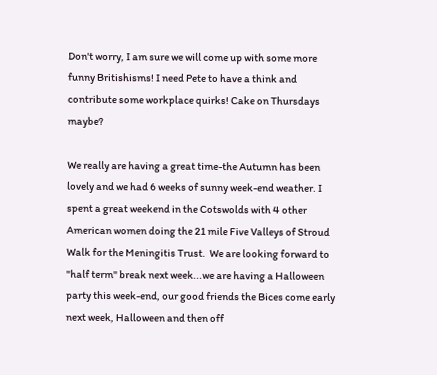Don't worry, I am sure we will come up with some more funny Britishisms! I need Pete to have a think and contribute some workplace quirks! Cake on Thursdays maybe?

We really are having a great time-the Autumn has been lovely and we had 6 weeks of sunny week-end weather. I spent a great weekend in the Cotswolds with 4 other American women doing the 21 mile Five Valleys of Stroud  Walk for the Meningitis Trust.  We are looking forward to "half term" break next week...we are having a Halloween party this week-end, our good friends the Bices come early next week, Halloween and then off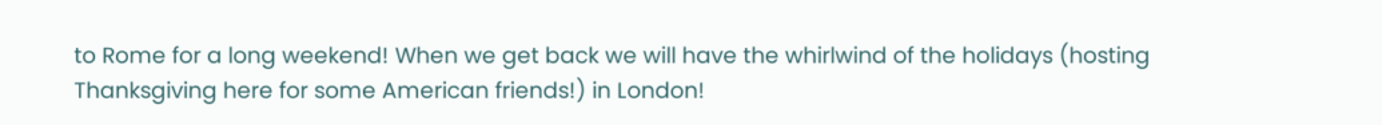to Rome for a long weekend! When we get back we will have the whirlwind of the holidays (hosting Thanksgiving here for some American friends!) in London!